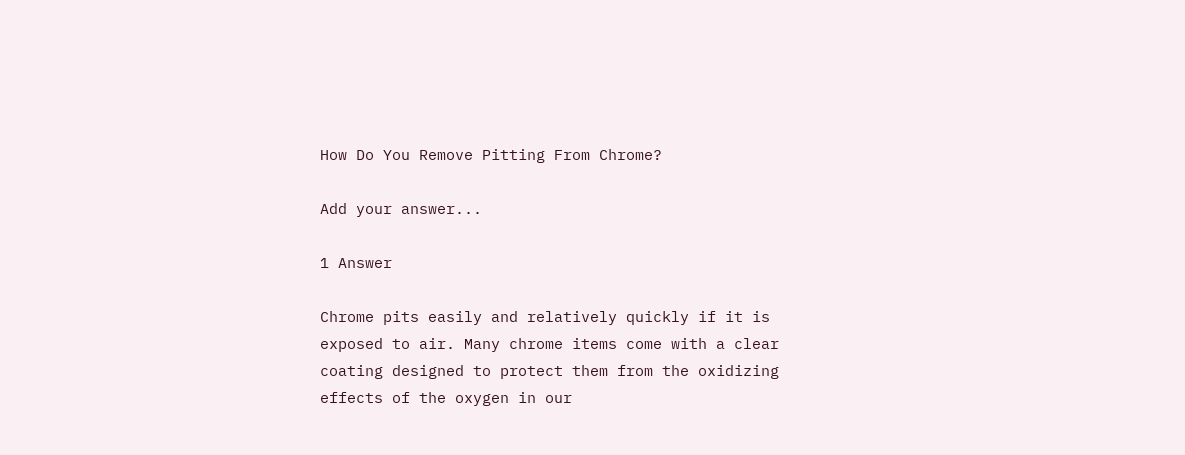How Do You Remove Pitting From Chrome?

Add your answer...

1 Answer

Chrome pits easily and relatively quickly if it is exposed to air. Many chrome items come with a clear coating designed to protect them from the oxidizing effects of the oxygen in our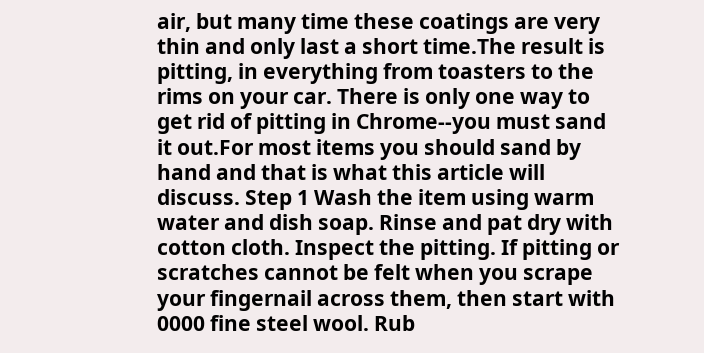air, but many time these coatings are very thin and only last a short time.The result is pitting, in everything from toasters to the rims on your car. There is only one way to get rid of pitting in Chrome--you must sand it out.For most items you should sand by hand and that is what this article will discuss. Step 1 Wash the item using warm water and dish soap. Rinse and pat dry with cotton cloth. Inspect the pitting. If pitting or scratches cannot be felt when you scrape your fingernail across them, then start with 0000 fine steel wool. Rub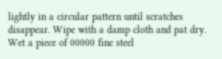lightly in a circular pattern until scratches disappear. Wipe with a damp cloth and pat dry. Wet a piece of 00000 fine steel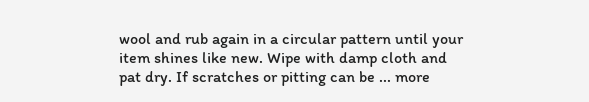wool and rub again in a circular pattern until your item shines like new. Wipe with damp cloth and pat dry. If scratches or pitting can be ... more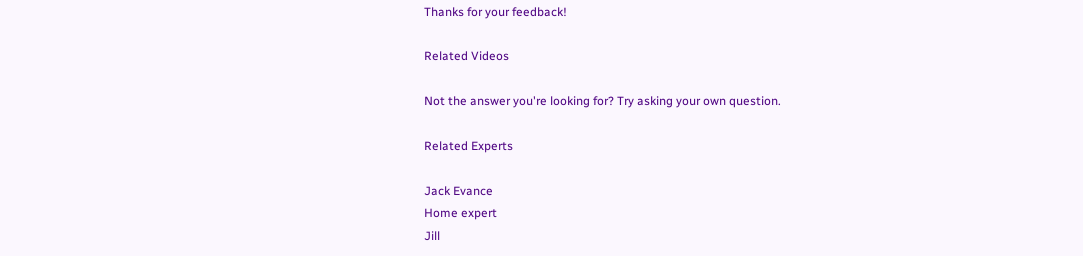Thanks for your feedback!

Related Videos

Not the answer you're looking for? Try asking your own question.

Related Experts

Jack Evance
Home expert
Jill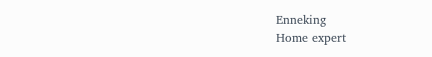Enneking
Home expert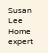Susan Lee
Home expert